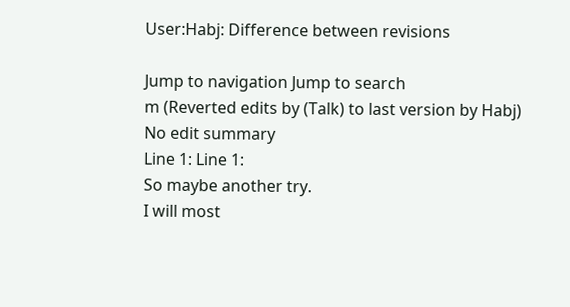User:Habj: Difference between revisions

Jump to navigation Jump to search
m (Reverted edits by (Talk) to last version by Habj)
No edit summary
Line 1: Line 1:
So maybe another try.
I will most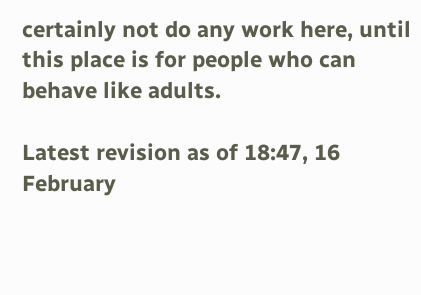certainly not do any work here, until this place is for people who can behave like adults.

Latest revision as of 18:47, 16 February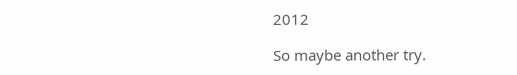2012

So maybe another try.